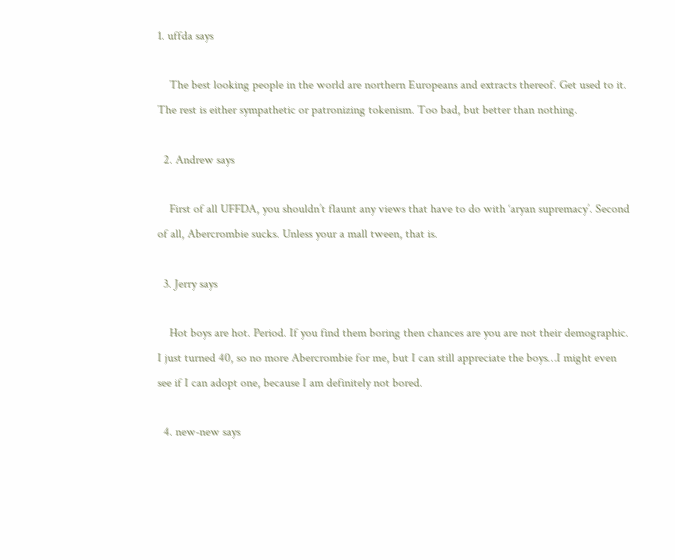1. uffda says

    The best looking people in the world are northern Europeans and extracts thereof. Get used to it. The rest is either sympathetic or patronizing tokenism. Too bad, but better than nothing.

  2. Andrew says

    First of all UFFDA, you shouldn’t flaunt any views that have to do with ‘aryan supremacy’. Second of all, Abercrombie sucks. Unless your a mall tween, that is.

  3. Jerry says

    Hot boys are hot. Period. If you find them boring then chances are you are not their demographic. I just turned 40, so no more Abercrombie for me, but I can still appreciate the boys…I might even see if I can adopt one, because I am definitely not bored.

  4. new-new says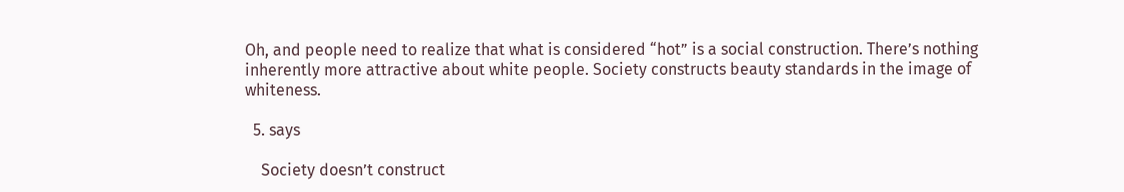Oh, and people need to realize that what is considered “hot” is a social construction. There’s nothing inherently more attractive about white people. Society constructs beauty standards in the image of whiteness.

  5. says

    Society doesn’t construct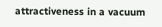attractiveness in a vacuum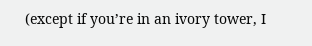(except if you’re in an ivory tower, I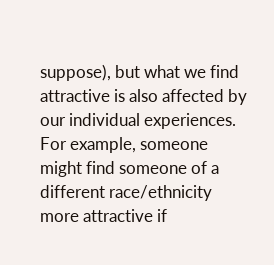suppose), but what we find attractive is also affected by our individual experiences. For example, someone might find someone of a different race/ethnicity more attractive if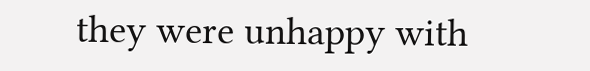they were unhappy with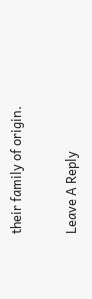their family of origin.

Leave A Reply